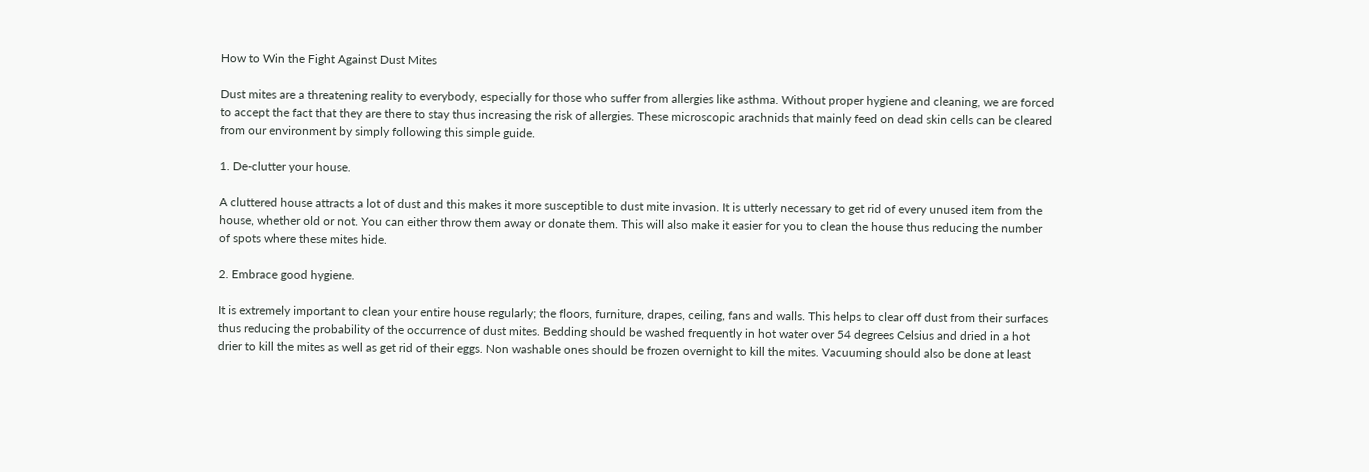How to Win the Fight Against Dust Mites

Dust mites are a threatening reality to everybody, especially for those who suffer from allergies like asthma. Without proper hygiene and cleaning, we are forced to accept the fact that they are there to stay thus increasing the risk of allergies. These microscopic arachnids that mainly feed on dead skin cells can be cleared from our environment by simply following this simple guide.

1. De-clutter your house.

A cluttered house attracts a lot of dust and this makes it more susceptible to dust mite invasion. It is utterly necessary to get rid of every unused item from the house, whether old or not. You can either throw them away or donate them. This will also make it easier for you to clean the house thus reducing the number of spots where these mites hide.

2. Embrace good hygiene.

It is extremely important to clean your entire house regularly; the floors, furniture, drapes, ceiling, fans and walls. This helps to clear off dust from their surfaces thus reducing the probability of the occurrence of dust mites. Bedding should be washed frequently in hot water over 54 degrees Celsius and dried in a hot drier to kill the mites as well as get rid of their eggs. Non washable ones should be frozen overnight to kill the mites. Vacuuming should also be done at least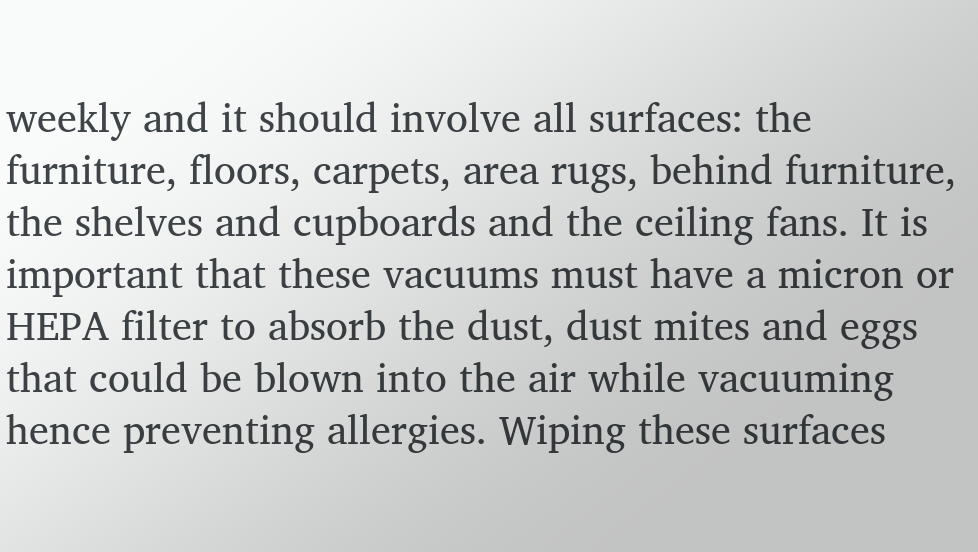weekly and it should involve all surfaces: the furniture, floors, carpets, area rugs, behind furniture, the shelves and cupboards and the ceiling fans. It is important that these vacuums must have a micron or HEPA filter to absorb the dust, dust mites and eggs that could be blown into the air while vacuuming hence preventing allergies. Wiping these surfaces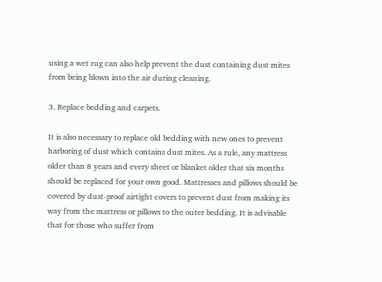using a wet rug can also help prevent the dust containing dust mites from being blown into the air during cleaning.

3. Replace bedding and carpets.

It is also necessary to replace old bedding with new ones to prevent harboring of dust which contains dust mites. As a rule, any mattress older than 8 years and every sheet or blanket older that six months should be replaced for your own good. Mattresses and pillows should be covered by dust-proof airtight covers to prevent dust from making its way from the mattress or pillows to the outer bedding. It is advisable that for those who suffer from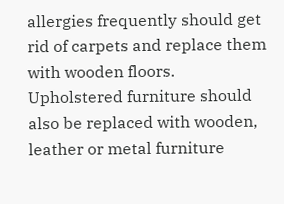allergies frequently should get rid of carpets and replace them with wooden floors. Upholstered furniture should also be replaced with wooden, leather or metal furniture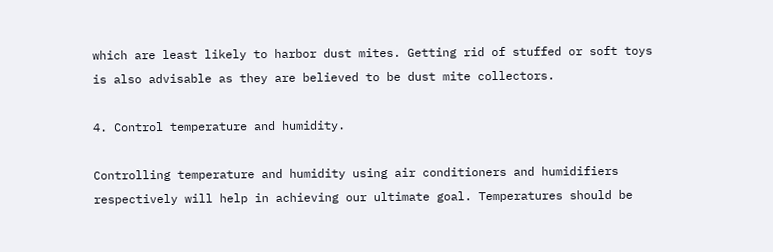which are least likely to harbor dust mites. Getting rid of stuffed or soft toys is also advisable as they are believed to be dust mite collectors.

4. Control temperature and humidity.

Controlling temperature and humidity using air conditioners and humidifiers respectively will help in achieving our ultimate goal. Temperatures should be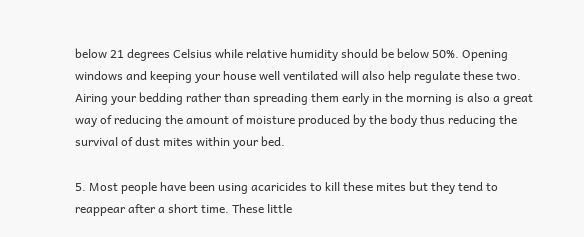below 21 degrees Celsius while relative humidity should be below 50%. Opening windows and keeping your house well ventilated will also help regulate these two. Airing your bedding rather than spreading them early in the morning is also a great way of reducing the amount of moisture produced by the body thus reducing the survival of dust mites within your bed.

5. Most people have been using acaricides to kill these mites but they tend to reappear after a short time. These little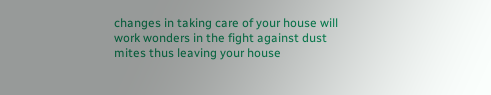changes in taking care of your house will work wonders in the fight against dust mites thus leaving your house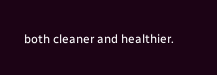both cleaner and healthier.